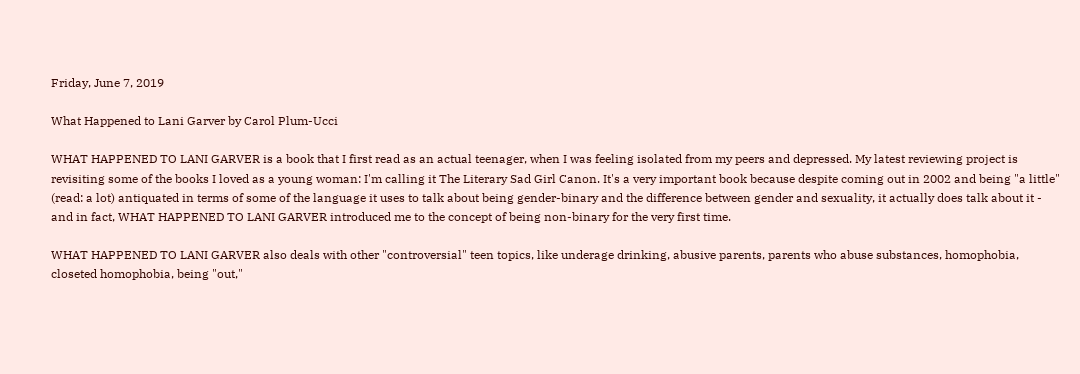Friday, June 7, 2019

What Happened to Lani Garver by Carol Plum-Ucci

WHAT HAPPENED TO LANI GARVER is a book that I first read as an actual teenager, when I was feeling isolated from my peers and depressed. My latest reviewing project is revisiting some of the books I loved as a young woman: I'm calling it The Literary Sad Girl Canon. It's a very important book because despite coming out in 2002 and being "a little" (read: a lot) antiquated in terms of some of the language it uses to talk about being gender-binary and the difference between gender and sexuality, it actually does talk about it - and in fact, WHAT HAPPENED TO LANI GARVER introduced me to the concept of being non-binary for the very first time.

WHAT HAPPENED TO LANI GARVER also deals with other "controversial" teen topics, like underage drinking, abusive parents, parents who abuse substances, homophobia, closeted homophobia, being "out,"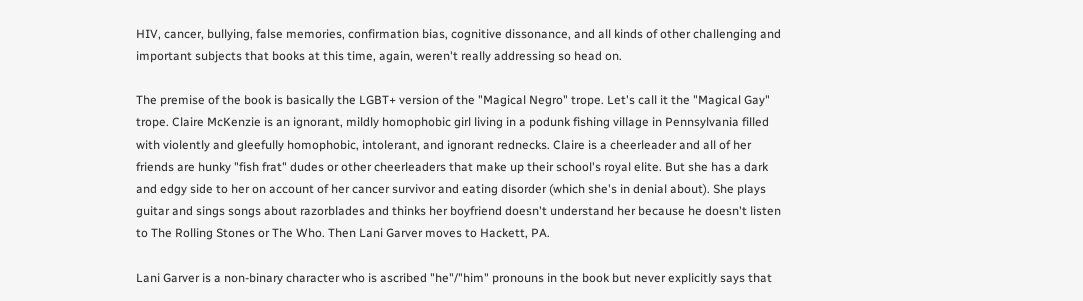HIV, cancer, bullying, false memories, confirmation bias, cognitive dissonance, and all kinds of other challenging and important subjects that books at this time, again, weren't really addressing so head on.

The premise of the book is basically the LGBT+ version of the "Magical Negro" trope. Let's call it the "Magical Gay" trope. Claire McKenzie is an ignorant, mildly homophobic girl living in a podunk fishing village in Pennsylvania filled with violently and gleefully homophobic, intolerant, and ignorant rednecks. Claire is a cheerleader and all of her friends are hunky "fish frat" dudes or other cheerleaders that make up their school's royal elite. But she has a dark and edgy side to her on account of her cancer survivor and eating disorder (which she's in denial about). She plays guitar and sings songs about razorblades and thinks her boyfriend doesn't understand her because he doesn't listen to The Rolling Stones or The Who. Then Lani Garver moves to Hackett, PA.

Lani Garver is a non-binary character who is ascribed "he"/"him" pronouns in the book but never explicitly says that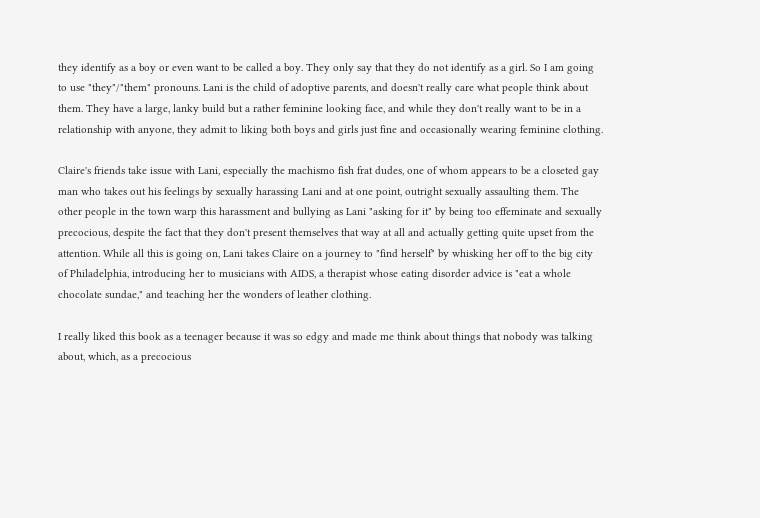they identify as a boy or even want to be called a boy. They only say that they do not identify as a girl. So I am going to use "they"/"them" pronouns. Lani is the child of adoptive parents, and doesn't really care what people think about them. They have a large, lanky build but a rather feminine looking face, and while they don't really want to be in a relationship with anyone, they admit to liking both boys and girls just fine and occasionally wearing feminine clothing.

Claire's friends take issue with Lani, especially the machismo fish frat dudes, one of whom appears to be a closeted gay man who takes out his feelings by sexually harassing Lani and at one point, outright sexually assaulting them. The other people in the town warp this harassment and bullying as Lani "asking for it" by being too effeminate and sexually precocious, despite the fact that they don't present themselves that way at all and actually getting quite upset from the attention. While all this is going on, Lani takes Claire on a journey to "find herself" by whisking her off to the big city of Philadelphia, introducing her to musicians with AIDS, a therapist whose eating disorder advice is "eat a whole chocolate sundae," and teaching her the wonders of leather clothing.

I really liked this book as a teenager because it was so edgy and made me think about things that nobody was talking about, which, as a precocious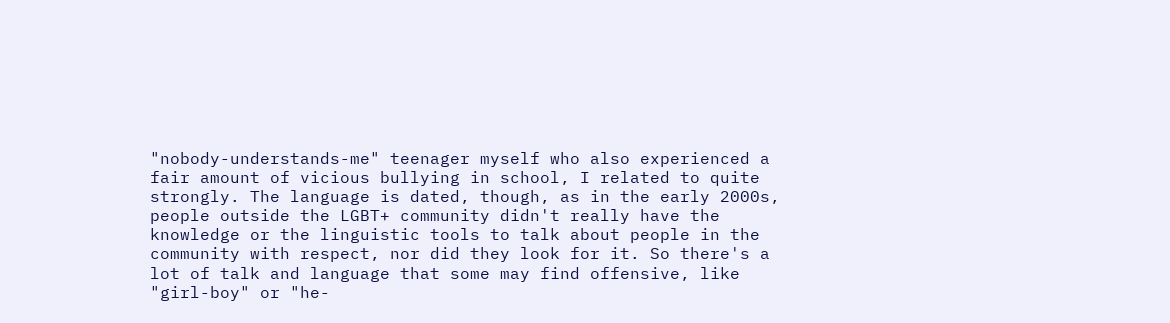"nobody-understands-me" teenager myself who also experienced a fair amount of vicious bullying in school, I related to quite strongly. The language is dated, though, as in the early 2000s, people outside the LGBT+ community didn't really have the knowledge or the linguistic tools to talk about people in the community with respect, nor did they look for it. So there's a lot of talk and language that some may find offensive, like "girl-boy" or "he-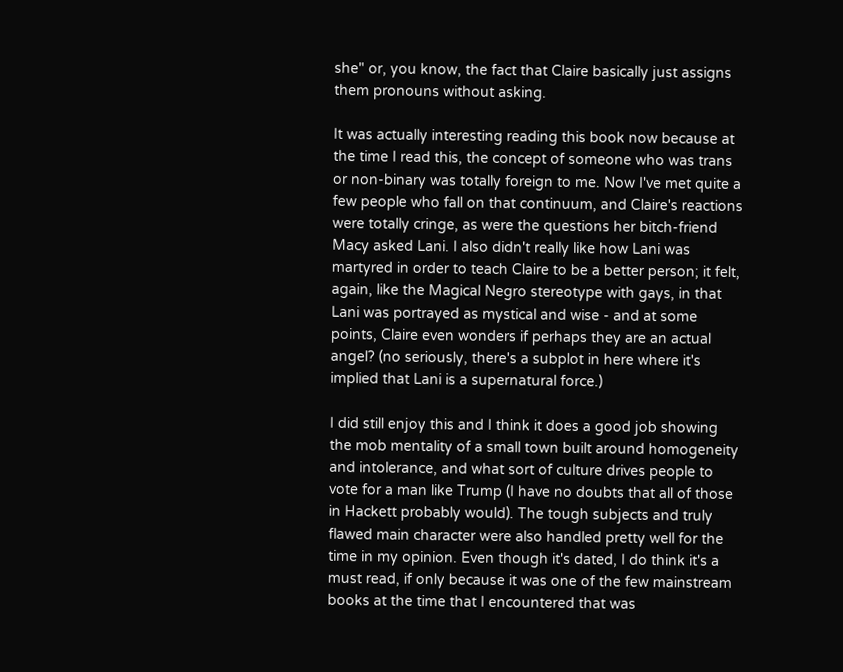she" or, you know, the fact that Claire basically just assigns them pronouns without asking.

It was actually interesting reading this book now because at the time I read this, the concept of someone who was trans or non-binary was totally foreign to me. Now I've met quite a few people who fall on that continuum, and Claire's reactions were totally cringe, as were the questions her bitch-friend Macy asked Lani. I also didn't really like how Lani was martyred in order to teach Claire to be a better person; it felt, again, like the Magical Negro stereotype with gays, in that Lani was portrayed as mystical and wise - and at some points, Claire even wonders if perhaps they are an actual angel? (no seriously, there's a subplot in here where it's implied that Lani is a supernatural force.)

I did still enjoy this and I think it does a good job showing the mob mentality of a small town built around homogeneity and intolerance, and what sort of culture drives people to vote for a man like Trump (I have no doubts that all of those in Hackett probably would). The tough subjects and truly flawed main character were also handled pretty well for the time in my opinion. Even though it's dated, I do think it's a must read, if only because it was one of the few mainstream books at the time that I encountered that was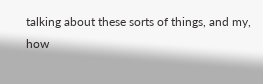talking about these sorts of things, and my, how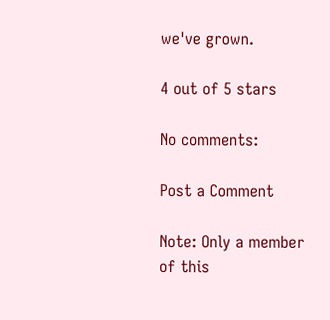we've grown.

4 out of 5 stars

No comments:

Post a Comment

Note: Only a member of this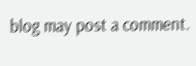blog may post a comment.